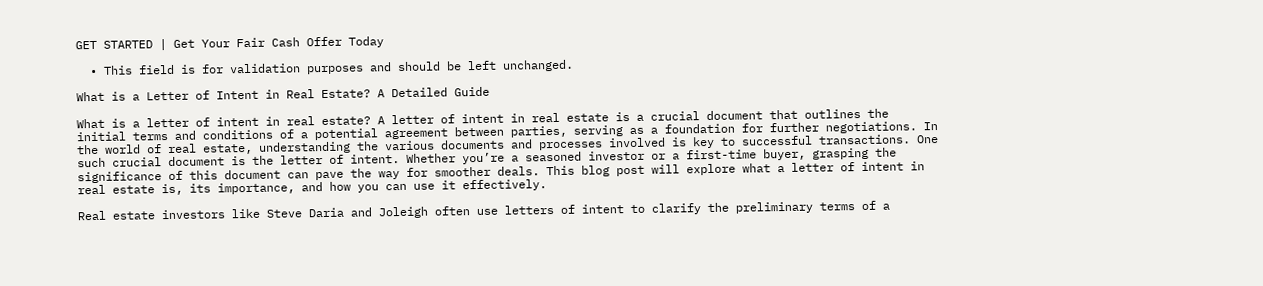GET STARTED | Get Your Fair Cash Offer Today

  • This field is for validation purposes and should be left unchanged.

What is a Letter of Intent in Real Estate? A Detailed Guide

What is a letter of intent in real estate? A letter of intent in real estate is a crucial document that outlines the initial terms and conditions of a potential agreement between parties, serving as a foundation for further negotiations. In the world of real estate, understanding the various documents and processes involved is key to successful transactions. One such crucial document is the letter of intent. Whether you’re a seasoned investor or a first-time buyer, grasping the significance of this document can pave the way for smoother deals. This blog post will explore what a letter of intent in real estate is, its importance, and how you can use it effectively.

Real estate investors like Steve Daria and Joleigh often use letters of intent to clarify the preliminary terms of a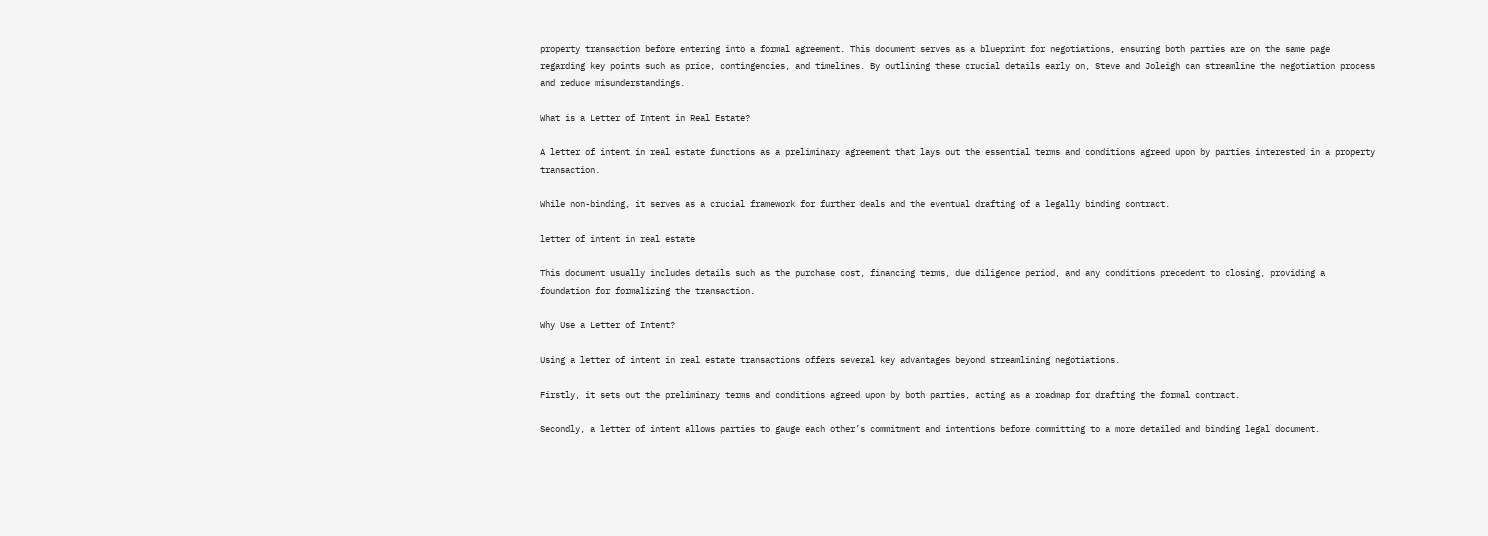property transaction before entering into a formal agreement. This document serves as a blueprint for negotiations, ensuring both parties are on the same page regarding key points such as price, contingencies, and timelines. By outlining these crucial details early on, Steve and Joleigh can streamline the negotiation process and reduce misunderstandings.

What is a Letter of Intent in Real Estate?

A letter of intent in real estate functions as a preliminary agreement that lays out the essential terms and conditions agreed upon by parties interested in a property transaction.

While non-binding, it serves as a crucial framework for further deals and the eventual drafting of a legally binding contract.

letter of intent in real estate

This document usually includes details such as the purchase cost, financing terms, due diligence period, and any conditions precedent to closing, providing a foundation for formalizing the transaction.

Why Use a Letter of Intent?

Using a letter of intent in real estate transactions offers several key advantages beyond streamlining negotiations.

Firstly, it sets out the preliminary terms and conditions agreed upon by both parties, acting as a roadmap for drafting the formal contract.

Secondly, a letter of intent allows parties to gauge each other’s commitment and intentions before committing to a more detailed and binding legal document.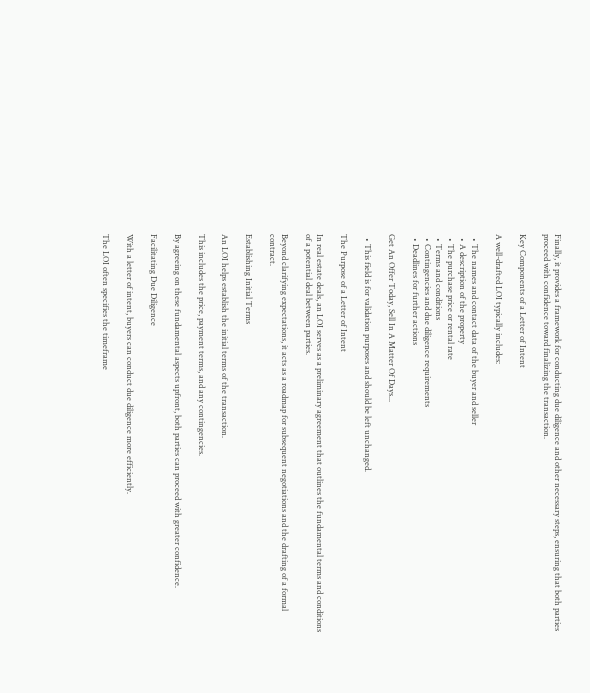Finally, it provides a framework for conducting due diligence and other necessary steps, ensuring that both parties proceed with confidence toward finalizing the transaction.

Key Components of a Letter of Intent

A well-drafted LOI typically includes:

  • The names and contact data of the buyer and seller
  • A description of the property
  • The purchase price or rental rate
  • Terms and conditions
  • Contingencies and due diligence requirements
  • Deadlines for further actions

Get An Offer Today, Sell In A Matter Of Days...

  • This field is for validation purposes and should be left unchanged.

The Purpose of a Letter of Intent

In real estate deals, an LOI serves as a preliminary agreement that outlines the fundamental terms and conditions of a potential deal between parties.

Beyond clarifying expectations, it acts as a roadmap for subsequent negotiations and the drafting of a formal contract.

Establishing Initial Terms

An LOI helps establish the initial terms of the transaction.

This includes the price, payment terms, and any contingencies.

By agreeing on these fundamental aspects upfront, both parties can proceed with greater confidence.

Facilitating Due Diligence

With a letter of intent, buyers can conduct due diligence more efficiently.

The LOI often specifies the timeframe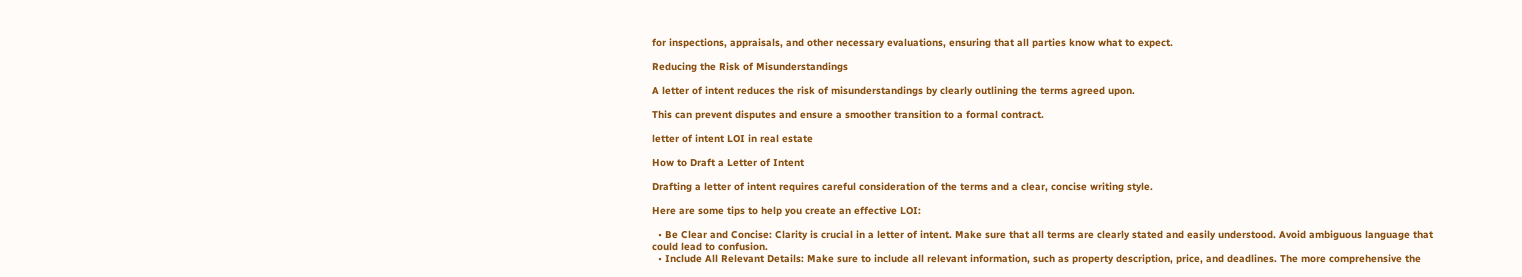for inspections, appraisals, and other necessary evaluations, ensuring that all parties know what to expect.

Reducing the Risk of Misunderstandings

A letter of intent reduces the risk of misunderstandings by clearly outlining the terms agreed upon.

This can prevent disputes and ensure a smoother transition to a formal contract.

letter of intent LOI in real estate

How to Draft a Letter of Intent

Drafting a letter of intent requires careful consideration of the terms and a clear, concise writing style.

Here are some tips to help you create an effective LOI:

  • Be Clear and Concise: Clarity is crucial in a letter of intent. Make sure that all terms are clearly stated and easily understood. Avoid ambiguous language that could lead to confusion.
  • Include All Relevant Details: Make sure to include all relevant information, such as property description, price, and deadlines. The more comprehensive the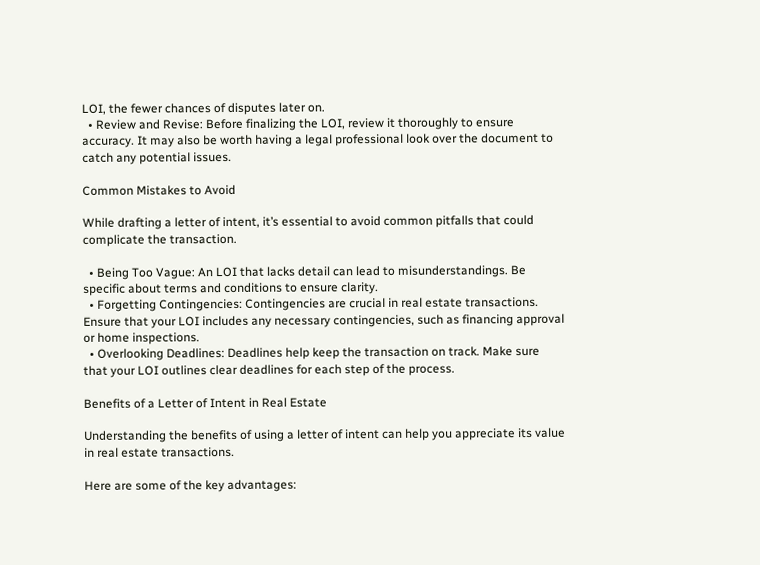LOI, the fewer chances of disputes later on.
  • Review and Revise: Before finalizing the LOI, review it thoroughly to ensure accuracy. It may also be worth having a legal professional look over the document to catch any potential issues.

Common Mistakes to Avoid

While drafting a letter of intent, it’s essential to avoid common pitfalls that could complicate the transaction.

  • Being Too Vague: An LOI that lacks detail can lead to misunderstandings. Be specific about terms and conditions to ensure clarity.
  • Forgetting Contingencies: Contingencies are crucial in real estate transactions. Ensure that your LOI includes any necessary contingencies, such as financing approval or home inspections.
  • Overlooking Deadlines: Deadlines help keep the transaction on track. Make sure that your LOI outlines clear deadlines for each step of the process.

Benefits of a Letter of Intent in Real Estate

Understanding the benefits of using a letter of intent can help you appreciate its value in real estate transactions.

Here are some of the key advantages: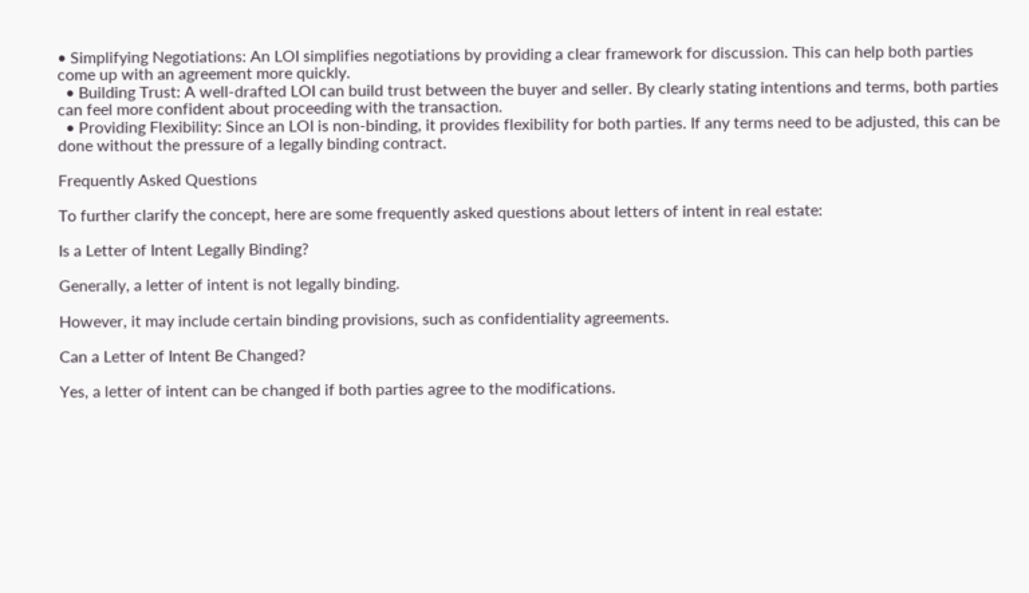• Simplifying Negotiations: An LOI simplifies negotiations by providing a clear framework for discussion. This can help both parties come up with an agreement more quickly.
  • Building Trust: A well-drafted LOI can build trust between the buyer and seller. By clearly stating intentions and terms, both parties can feel more confident about proceeding with the transaction.
  • Providing Flexibility: Since an LOI is non-binding, it provides flexibility for both parties. If any terms need to be adjusted, this can be done without the pressure of a legally binding contract.

Frequently Asked Questions

To further clarify the concept, here are some frequently asked questions about letters of intent in real estate:

Is a Letter of Intent Legally Binding?

Generally, a letter of intent is not legally binding.

However, it may include certain binding provisions, such as confidentiality agreements.

Can a Letter of Intent Be Changed?

Yes, a letter of intent can be changed if both parties agree to the modifications.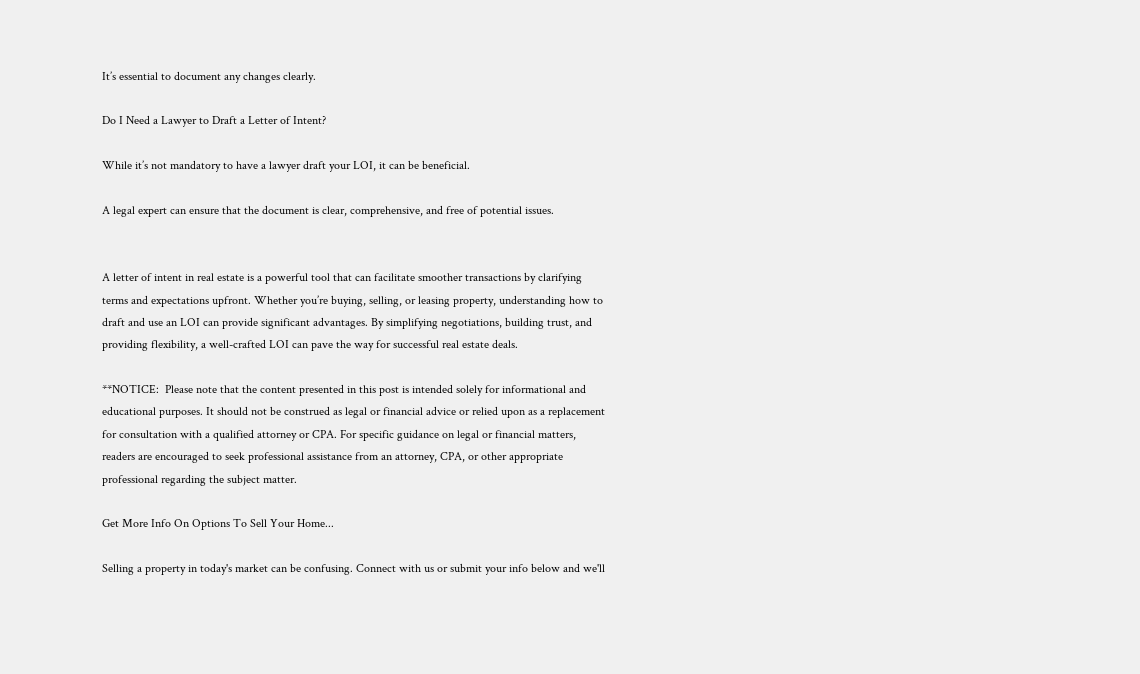It’s essential to document any changes clearly.

Do I Need a Lawyer to Draft a Letter of Intent?

While it’s not mandatory to have a lawyer draft your LOI, it can be beneficial.

A legal expert can ensure that the document is clear, comprehensive, and free of potential issues.


A letter of intent in real estate is a powerful tool that can facilitate smoother transactions by clarifying terms and expectations upfront. Whether you’re buying, selling, or leasing property, understanding how to draft and use an LOI can provide significant advantages. By simplifying negotiations, building trust, and providing flexibility, a well-crafted LOI can pave the way for successful real estate deals.

**NOTICE:  Please note that the content presented in this post is intended solely for informational and educational purposes. It should not be construed as legal or financial advice or relied upon as a replacement for consultation with a qualified attorney or CPA. For specific guidance on legal or financial matters, readers are encouraged to seek professional assistance from an attorney, CPA, or other appropriate professional regarding the subject matter.

Get More Info On Options To Sell Your Home...

Selling a property in today's market can be confusing. Connect with us or submit your info below and we'll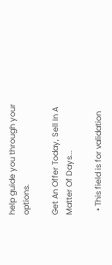help guide you through your options.

Get An Offer Today, Sell In A Matter Of Days...

  • This field is for validation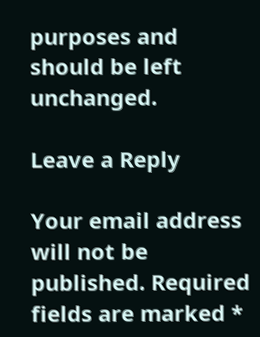purposes and should be left unchanged.

Leave a Reply

Your email address will not be published. Required fields are marked *